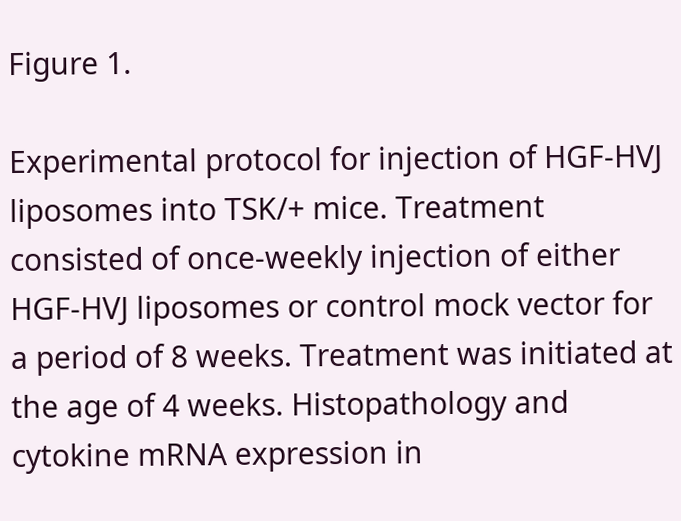Figure 1.

Experimental protocol for injection of HGF-HVJ liposomes into TSK/+ mice. Treatment consisted of once-weekly injection of either HGF-HVJ liposomes or control mock vector for a period of 8 weeks. Treatment was initiated at the age of 4 weeks. Histopathology and cytokine mRNA expression in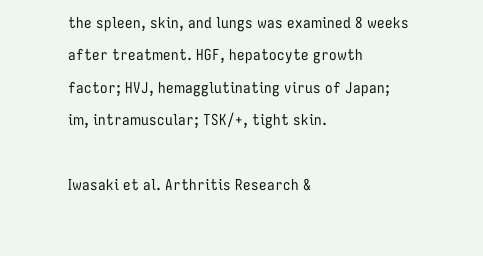the spleen, skin, and lungs was examined 8 weeks after treatment. HGF, hepatocyte growth factor; HVJ, hemagglutinating virus of Japan; im, intramuscular; TSK/+, tight skin.

Iwasaki et al. Arthritis Research &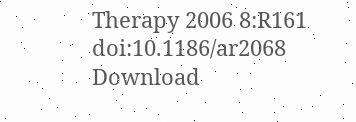Therapy 2006 8:R161   doi:10.1186/ar2068
Download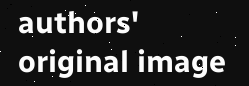authors' original image